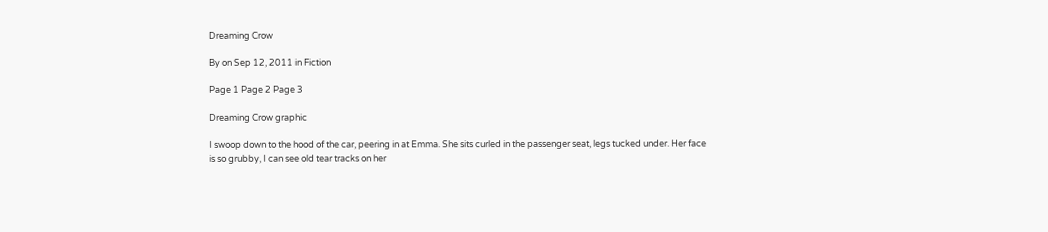Dreaming Crow

By on Sep 12, 2011 in Fiction

Page 1 Page 2 Page 3

Dreaming Crow graphic

I swoop down to the hood of the car, peering in at Emma. She sits curled in the passenger seat, legs tucked under. Her face is so grubby, I can see old tear tracks on her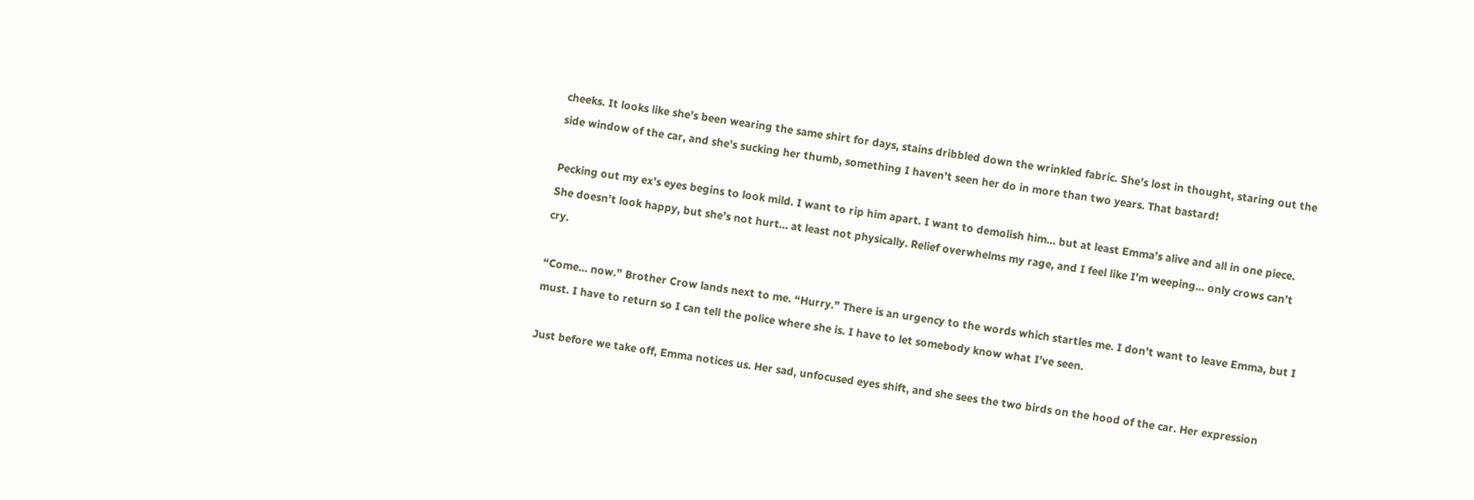cheeks. It looks like she’s been wearing the same shirt for days, stains dribbled down the wrinkled fabric. She’s lost in thought, staring out the side window of the car, and she’s sucking her thumb, something I haven’t seen her do in more than two years. That bastard!

Pecking out my ex’s eyes begins to look mild. I want to rip him apart. I want to demolish him… but at least Emma’s alive and all in one piece. She doesn’t look happy, but she’s not hurt… at least not physically. Relief overwhelms my rage, and I feel like I’m weeping… only crows can’t cry.

“Come… now.” Brother Crow lands next to me. “Hurry.” There is an urgency to the words which startles me. I don’t want to leave Emma, but I must. I have to return so I can tell the police where she is. I have to let somebody know what I’ve seen.

Just before we take off, Emma notices us. Her sad, unfocused eyes shift, and she sees the two birds on the hood of the car. Her expression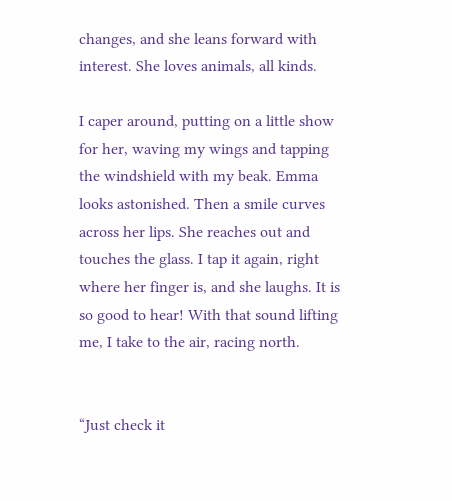changes, and she leans forward with interest. She loves animals, all kinds.

I caper around, putting on a little show for her, waving my wings and tapping the windshield with my beak. Emma looks astonished. Then a smile curves across her lips. She reaches out and touches the glass. I tap it again, right where her finger is, and she laughs. It is so good to hear! With that sound lifting me, I take to the air, racing north.


“Just check it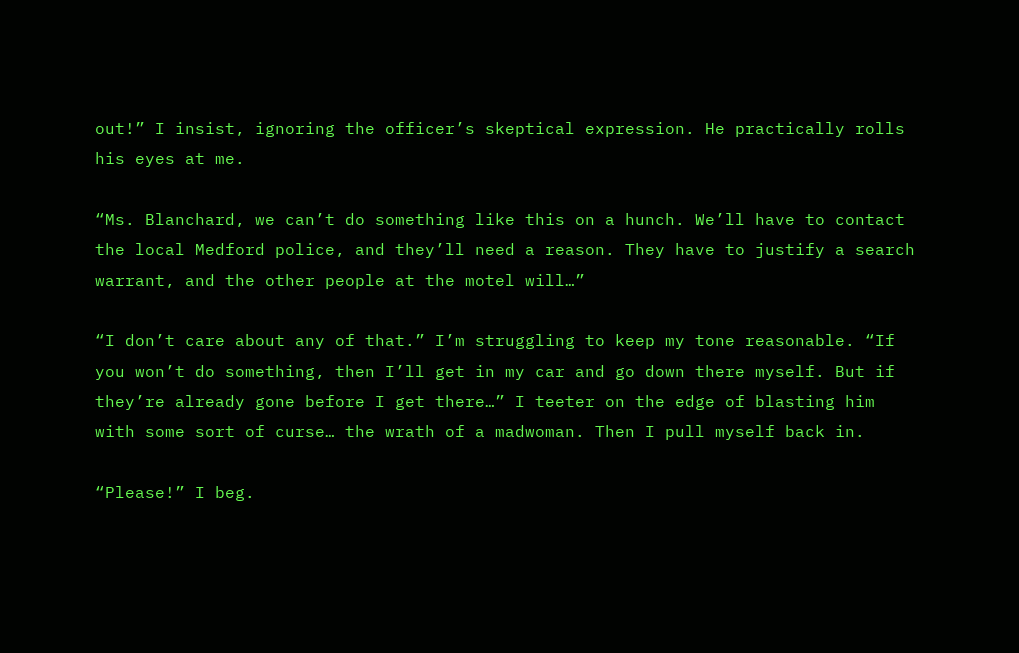out!” I insist, ignoring the officer’s skeptical expression. He practically rolls his eyes at me.

“Ms. Blanchard, we can’t do something like this on a hunch. We’ll have to contact the local Medford police, and they’ll need a reason. They have to justify a search warrant, and the other people at the motel will…”

“I don’t care about any of that.” I’m struggling to keep my tone reasonable. “If you won’t do something, then I’ll get in my car and go down there myself. But if they’re already gone before I get there…” I teeter on the edge of blasting him with some sort of curse… the wrath of a madwoman. Then I pull myself back in.

“Please!” I beg.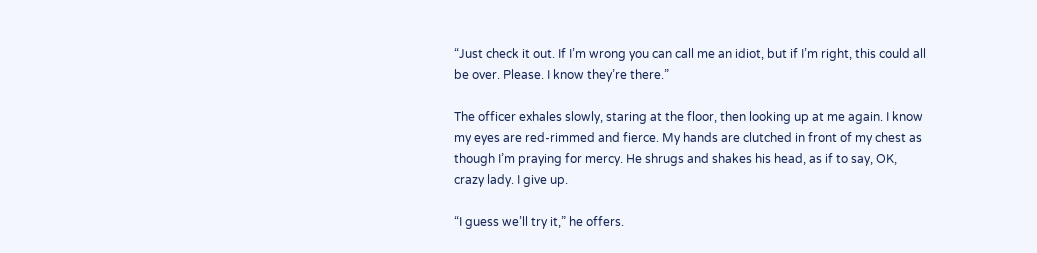“Just check it out. If I’m wrong you can call me an idiot, but if I’m right, this could all be over. Please. I know they’re there.”

The officer exhales slowly, staring at the floor, then looking up at me again. I know my eyes are red-rimmed and fierce. My hands are clutched in front of my chest as though I’m praying for mercy. He shrugs and shakes his head, as if to say, OK, crazy lady. I give up.

“I guess we’ll try it,” he offers.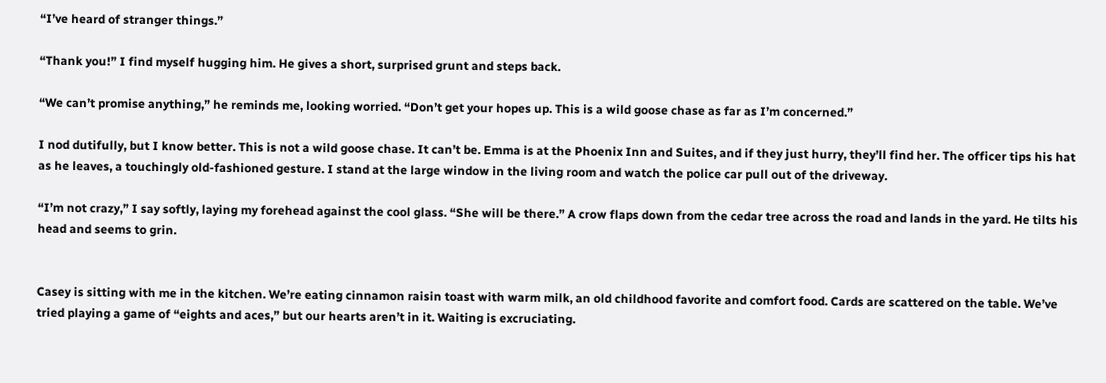“I’ve heard of stranger things.”

“Thank you!” I find myself hugging him. He gives a short, surprised grunt and steps back.

“We can’t promise anything,” he reminds me, looking worried. “Don’t get your hopes up. This is a wild goose chase as far as I’m concerned.”

I nod dutifully, but I know better. This is not a wild goose chase. It can’t be. Emma is at the Phoenix Inn and Suites, and if they just hurry, they’ll find her. The officer tips his hat as he leaves, a touchingly old-fashioned gesture. I stand at the large window in the living room and watch the police car pull out of the driveway.

“I’m not crazy,” I say softly, laying my forehead against the cool glass. “She will be there.” A crow flaps down from the cedar tree across the road and lands in the yard. He tilts his head and seems to grin.


Casey is sitting with me in the kitchen. We’re eating cinnamon raisin toast with warm milk, an old childhood favorite and comfort food. Cards are scattered on the table. We’ve tried playing a game of “eights and aces,” but our hearts aren’t in it. Waiting is excruciating.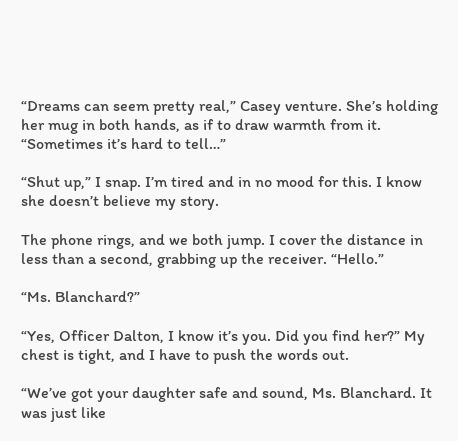“Dreams can seem pretty real,” Casey venture. She’s holding her mug in both hands, as if to draw warmth from it. “Sometimes it’s hard to tell…”

“Shut up,” I snap. I’m tired and in no mood for this. I know she doesn’t believe my story.

The phone rings, and we both jump. I cover the distance in less than a second, grabbing up the receiver. “Hello.”

“Ms. Blanchard?”

“Yes, Officer Dalton, I know it’s you. Did you find her?” My chest is tight, and I have to push the words out.

“We’ve got your daughter safe and sound, Ms. Blanchard. It was just like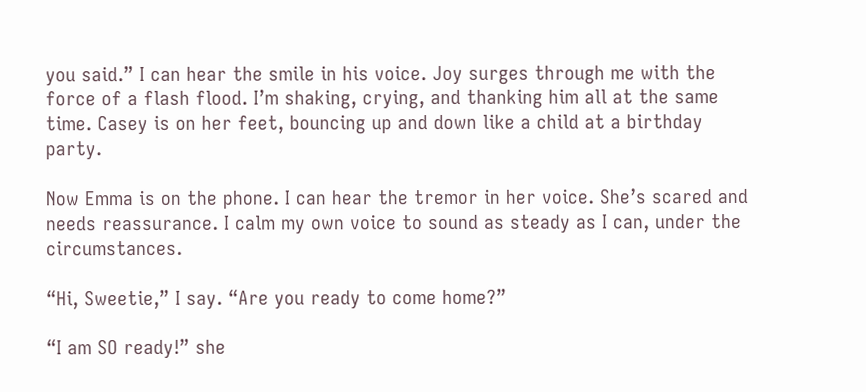you said.” I can hear the smile in his voice. Joy surges through me with the force of a flash flood. I’m shaking, crying, and thanking him all at the same time. Casey is on her feet, bouncing up and down like a child at a birthday party.

Now Emma is on the phone. I can hear the tremor in her voice. She’s scared and needs reassurance. I calm my own voice to sound as steady as I can, under the circumstances.

“Hi, Sweetie,” I say. “Are you ready to come home?”

“I am SO ready!” she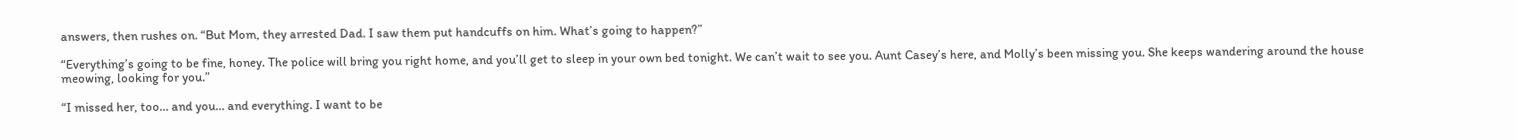answers, then rushes on. “But Mom, they arrested Dad. I saw them put handcuffs on him. What’s going to happen?”

“Everything’s going to be fine, honey. The police will bring you right home, and you’ll get to sleep in your own bed tonight. We can’t wait to see you. Aunt Casey’s here, and Molly’s been missing you. She keeps wandering around the house meowing, looking for you.”

“I missed her, too… and you… and everything. I want to be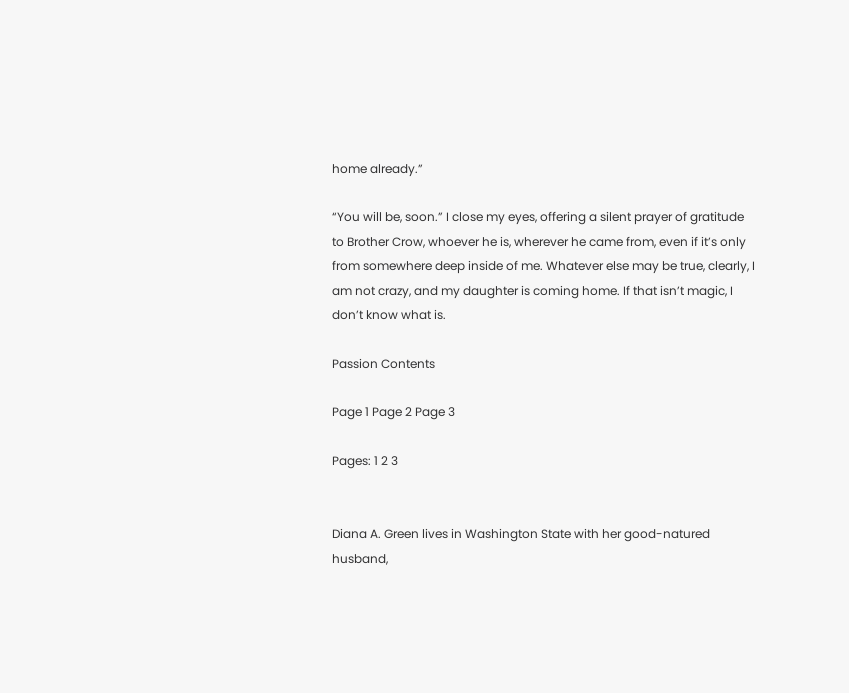home already.”

“You will be, soon.” I close my eyes, offering a silent prayer of gratitude to Brother Crow, whoever he is, wherever he came from, even if it’s only from somewhere deep inside of me. Whatever else may be true, clearly, I am not crazy, and my daughter is coming home. If that isn’t magic, I don’t know what is.

Passion Contents

Page 1 Page 2 Page 3

Pages: 1 2 3


Diana A. Green lives in Washington State with her good-natured husband,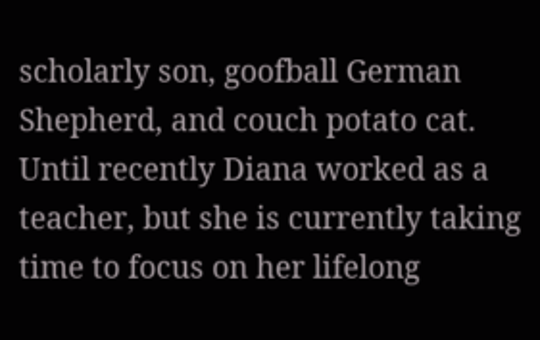scholarly son, goofball German Shepherd, and couch potato cat. Until recently Diana worked as a teacher, but she is currently taking time to focus on her lifelong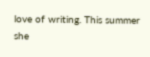love of writing. This summer she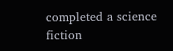completed a science fiction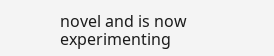novel and is now experimenting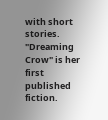with short stories. "Dreaming Crow" is her first published fiction.